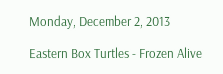Monday, December 2, 2013

Eastern Box Turtles - Frozen Alive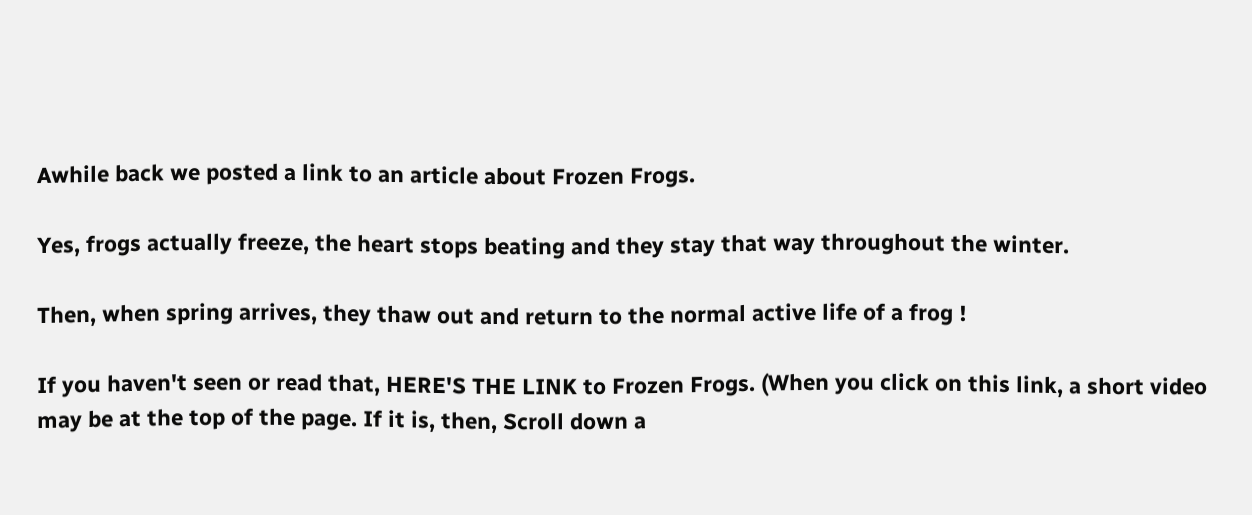Awhile back we posted a link to an article about Frozen Frogs.

Yes, frogs actually freeze, the heart stops beating and they stay that way throughout the winter.

Then, when spring arrives, they thaw out and return to the normal active life of a frog !

If you haven't seen or read that, HERE'S THE LINK to Frozen Frogs. (When you click on this link, a short video may be at the top of the page. If it is, then, Scroll down a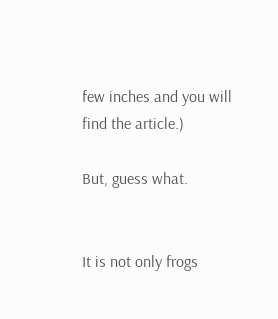few inches and you will find the article.)

But, guess what.


It is not only frogs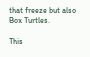that freeze but also Box Turtles.

This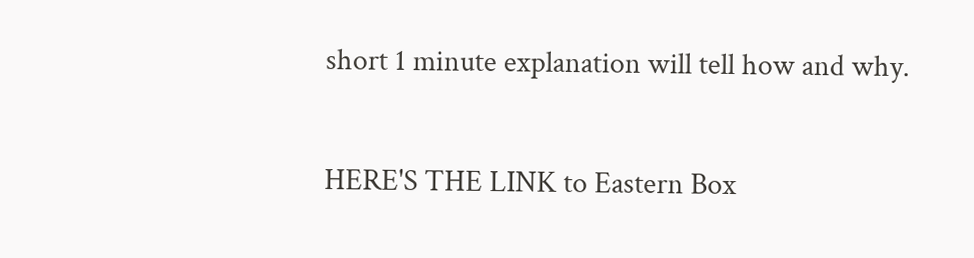short 1 minute explanation will tell how and why.

HERE'S THE LINK to Eastern Box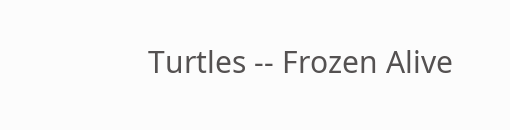Turtles -- Frozen Alive